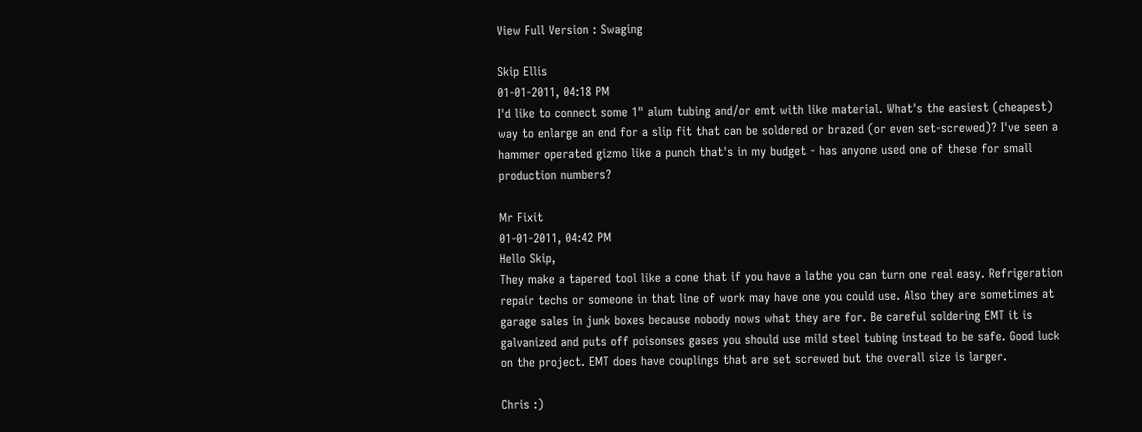View Full Version : Swaging

Skip Ellis
01-01-2011, 04:18 PM
I'd like to connect some 1" alum tubing and/or emt with like material. What's the easiest (cheapest) way to enlarge an end for a slip fit that can be soldered or brazed (or even set-screwed)? I've seen a hammer operated gizmo like a punch that's in my budget - has anyone used one of these for small production numbers?

Mr Fixit
01-01-2011, 04:42 PM
Hello Skip,
They make a tapered tool like a cone that if you have a lathe you can turn one real easy. Refrigeration repair techs or someone in that line of work may have one you could use. Also they are sometimes at garage sales in junk boxes because nobody nows what they are for. Be careful soldering EMT it is galvanized and puts off poisonses gases you should use mild steel tubing instead to be safe. Good luck on the project. EMT does have couplings that are set screwed but the overall size is larger.

Chris :)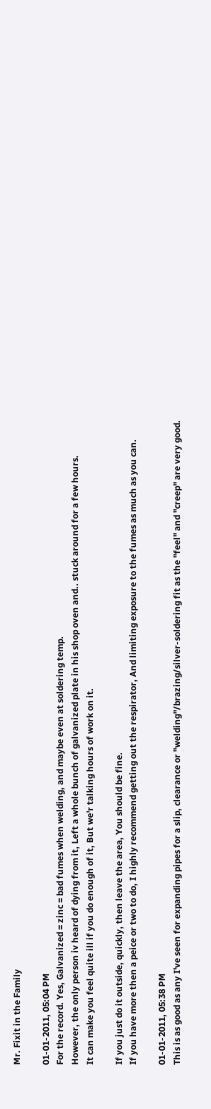Mr. Fixit in the Family

01-01-2011, 05:04 PM
For the record. Yes, Galvanized = zinc = bad fumes when welding, and maybe even at soldering temp.
However, the only person iv heard of dying from it, Left a whole bunch of galvanized plate in his shop oven and.. stuck around for a few hours.
It can make you feel quite ill if you do enough of it, But we'r talking hours of work on it.

If you just do it outside, quickly, then leave the area, You should be fine.
If you have more then a peice or two to do, I highly recommend getting out the respirator, And limiting exposure to the fumes as much as you can.

01-01-2011, 05:38 PM
This is as good as any I've seen for expanding pipes for a slip, clearance or "welding"/brazing/silver-soldering fit as the "feel" and "creep" are very good.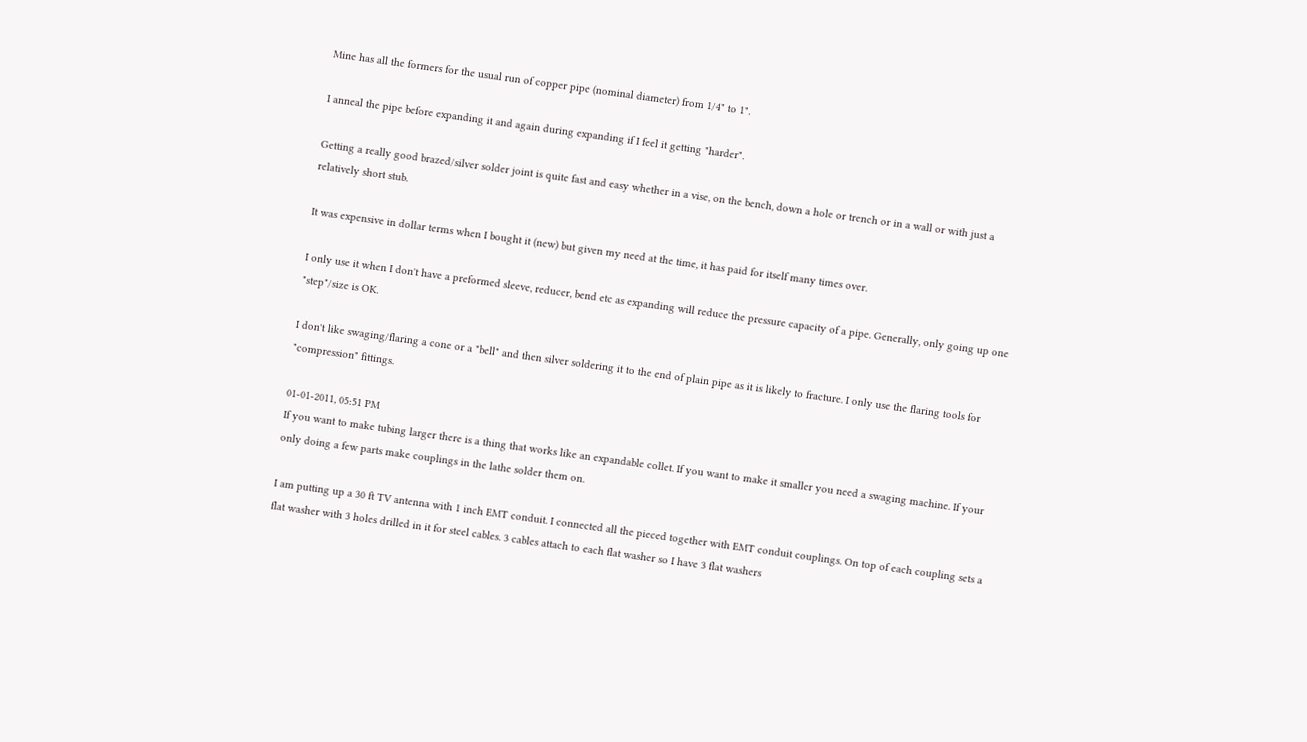Mine has all the formers for the usual run of copper pipe (nominal diameter) from 1/4" to 1".

I anneal the pipe before expanding it and again during expanding if I feel it getting "harder".

Getting a really good brazed/silver solder joint is quite fast and easy whether in a vise, on the bench, down a hole or trench or in a wall or with just a relatively short stub.

It was expensive in dollar terms when I bought it (new) but given my need at the time, it has paid for itself many times over.

I only use it when I don't have a preformed sleeve, reducer, bend etc as expanding will reduce the pressure capacity of a pipe. Generally, only going up one "step"/size is OK.

I don't like swaging/flaring a cone or a "bell" and then silver soldering it to the end of plain pipe as it is likely to fracture. I only use the flaring tools for "compression" fittings.

01-01-2011, 05:51 PM
If you want to make tubing larger there is a thing that works like an expandable collet. If you want to make it smaller you need a swaging machine. If your only doing a few parts make couplings in the lathe solder them on.

I am putting up a 30 ft TV antenna with 1 inch EMT conduit. I connected all the pieced together with EMT conduit couplings. On top of each coupling sets a flat washer with 3 holes drilled in it for steel cables. 3 cables attach to each flat washer so I have 3 flat washers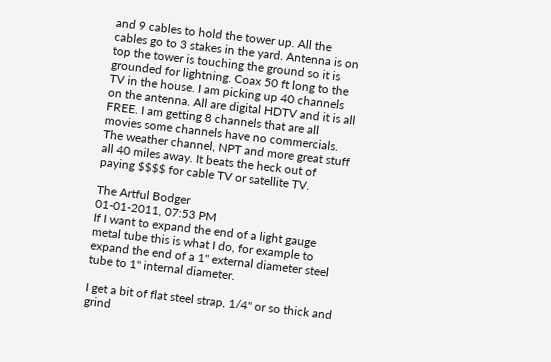and 9 cables to hold the tower up. All the cables go to 3 stakes in the yard. Antenna is on top the tower is touching the ground so it is grounded for lightning. Coax 50 ft long to the TV in the house. I am picking up 40 channels on the antenna. All are digital HDTV and it is all FREE. I am getting 8 channels that are all movies some channels have no commercials. The weather channel, NPT and more great stuff all 40 miles away. It beats the heck out of paying $$$$ for cable TV or satellite TV.

The Artful Bodger
01-01-2011, 07:53 PM
If I want to expand the end of a light gauge metal tube this is what I do, for example to expand the end of a 1" external diameter steel tube to 1" internal diameter.

I get a bit of flat steel strap, 1/4" or so thick and grind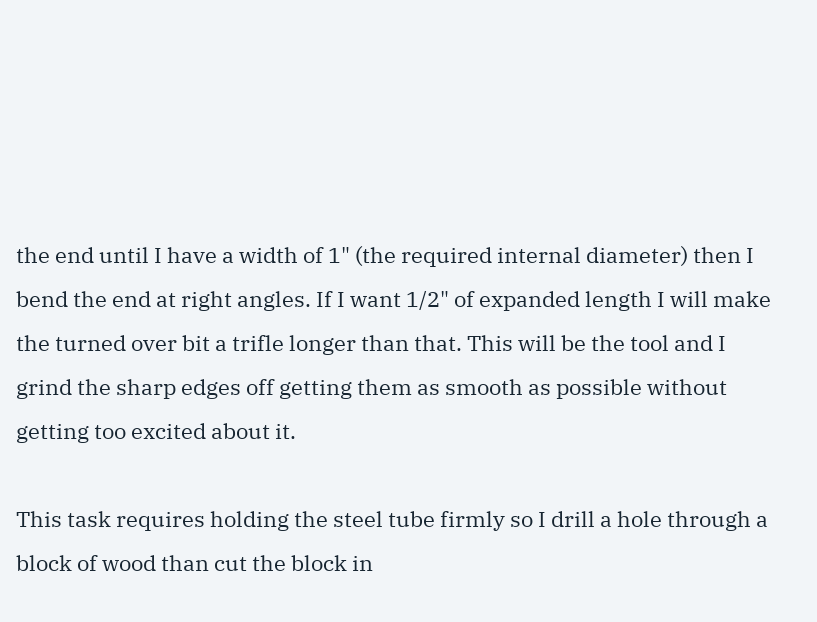the end until I have a width of 1" (the required internal diameter) then I bend the end at right angles. If I want 1/2" of expanded length I will make the turned over bit a trifle longer than that. This will be the tool and I grind the sharp edges off getting them as smooth as possible without getting too excited about it.

This task requires holding the steel tube firmly so I drill a hole through a block of wood than cut the block in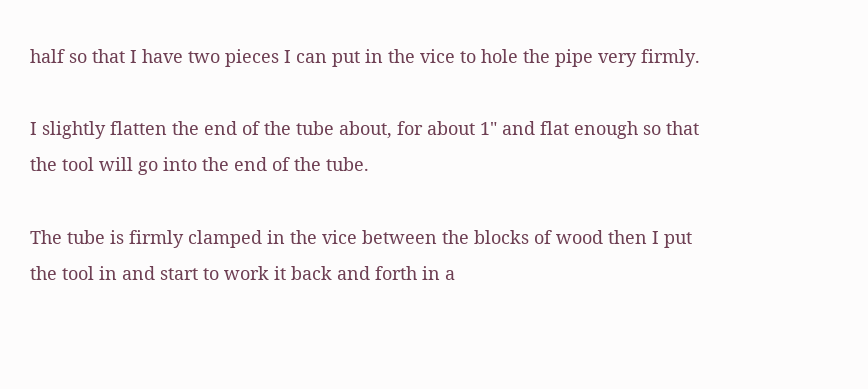half so that I have two pieces I can put in the vice to hole the pipe very firmly.

I slightly flatten the end of the tube about, for about 1" and flat enough so that the tool will go into the end of the tube.

The tube is firmly clamped in the vice between the blocks of wood then I put the tool in and start to work it back and forth in a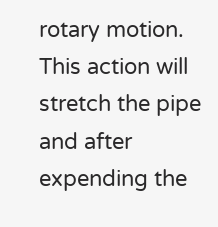rotary motion. This action will stretch the pipe and after expending the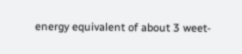energy equivalent of about 3 weet-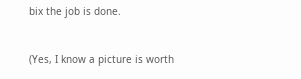bix the job is done.


(Yes, I know a picture is worth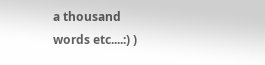a thousand words etc....:) )